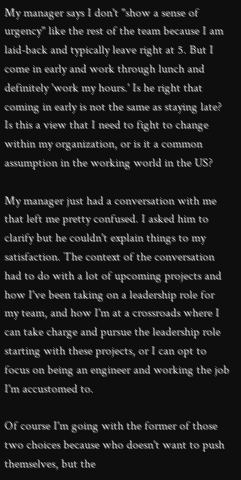My manager says I don't "show a sense of urgency" like the rest of the team because I am laid-back and typically leave right at 5. But I come in early and work through lunch and definitely 'work my hours.' Is he right that coming in early is not the same as staying late? Is this a view that I need to fight to change within my organization, or is it a common assumption in the working world in the US?

My manager just had a conversation with me that left me pretty confused. I asked him to clarify but he couldn't explain things to my satisfaction. The context of the conversation had to do with a lot of upcoming projects and how I've been taking on a leadership role for my team, and how I'm at a crossroads where I can take charge and pursue the leadership role starting with these projects, or I can opt to focus on being an engineer and working the job I'm accustomed to.

Of course I'm going with the former of those two choices because who doesn't want to push themselves, but the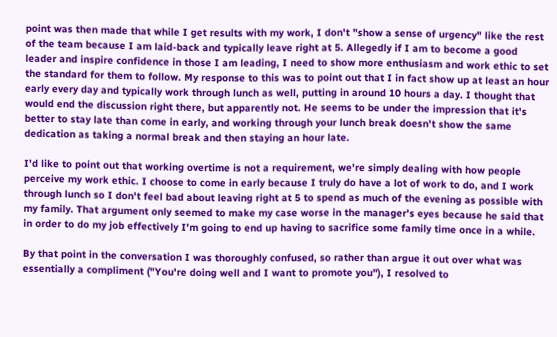point was then made that while I get results with my work, I don't "show a sense of urgency" like the rest of the team because I am laid-back and typically leave right at 5. Allegedly if I am to become a good leader and inspire confidence in those I am leading, I need to show more enthusiasm and work ethic to set the standard for them to follow. My response to this was to point out that I in fact show up at least an hour early every day and typically work through lunch as well, putting in around 10 hours a day. I thought that would end the discussion right there, but apparently not. He seems to be under the impression that it's better to stay late than come in early, and working through your lunch break doesn't show the same dedication as taking a normal break and then staying an hour late.

I'd like to point out that working overtime is not a requirement, we're simply dealing with how people perceive my work ethic. I choose to come in early because I truly do have a lot of work to do, and I work through lunch so I don't feel bad about leaving right at 5 to spend as much of the evening as possible with my family. That argument only seemed to make my case worse in the manager's eyes because he said that in order to do my job effectively I'm going to end up having to sacrifice some family time once in a while.

By that point in the conversation I was thoroughly confused, so rather than argue it out over what was essentially a compliment ("You're doing well and I want to promote you"), I resolved to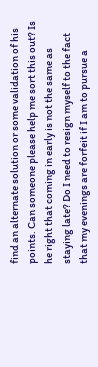find an alternate solution or some validation of his points. Can someone please help me sort this out? Is he right that coming in early is not the same as staying late? Do I need to resign myself to the fact that my evenings are forfeit if I am to pursue a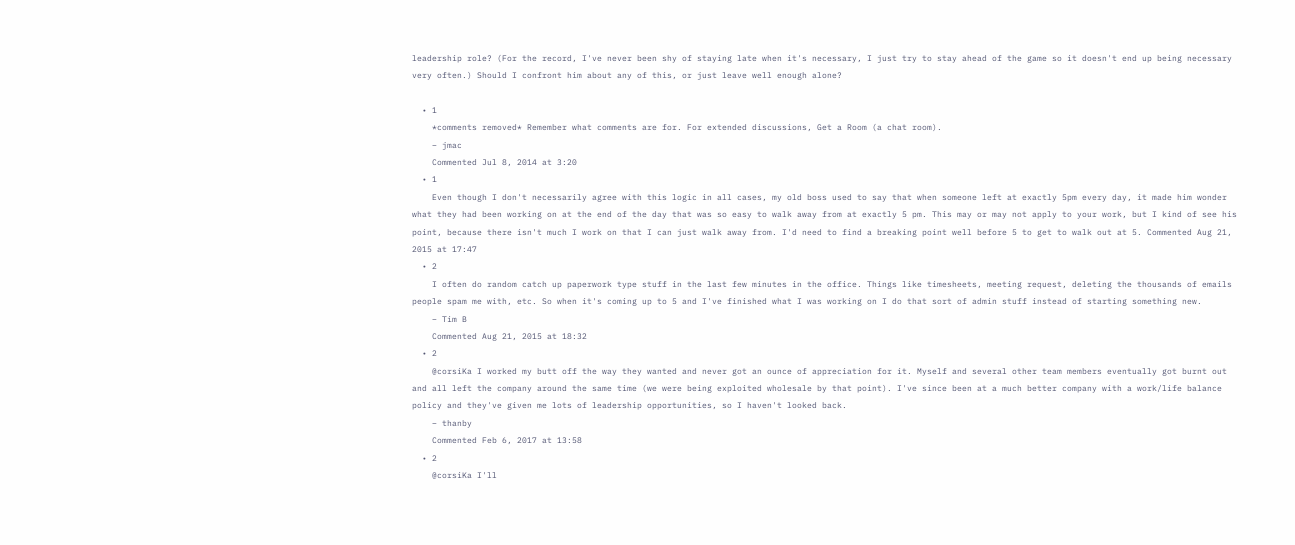leadership role? (For the record, I've never been shy of staying late when it's necessary, I just try to stay ahead of the game so it doesn't end up being necessary very often.) Should I confront him about any of this, or just leave well enough alone?

  • 1
    *comments removed* Remember what comments are for. For extended discussions, Get a Room (a chat room).
    – jmac
    Commented Jul 8, 2014 at 3:20
  • 1
    Even though I don't necessarily agree with this logic in all cases, my old boss used to say that when someone left at exactly 5pm every day, it made him wonder what they had been working on at the end of the day that was so easy to walk away from at exactly 5 pm. This may or may not apply to your work, but I kind of see his point, because there isn't much I work on that I can just walk away from. I'd need to find a breaking point well before 5 to get to walk out at 5. Commented Aug 21, 2015 at 17:47
  • 2
    I often do random catch up paperwork type stuff in the last few minutes in the office. Things like timesheets, meeting request, deleting the thousands of emails people spam me with, etc. So when it's coming up to 5 and I've finished what I was working on I do that sort of admin stuff instead of starting something new.
    – Tim B
    Commented Aug 21, 2015 at 18:32
  • 2
    @corsiKa I worked my butt off the way they wanted and never got an ounce of appreciation for it. Myself and several other team members eventually got burnt out and all left the company around the same time (we were being exploited wholesale by that point). I've since been at a much better company with a work/life balance policy and they've given me lots of leadership opportunities, so I haven't looked back.
    – thanby
    Commented Feb 6, 2017 at 13:58
  • 2
    @corsiKa I'll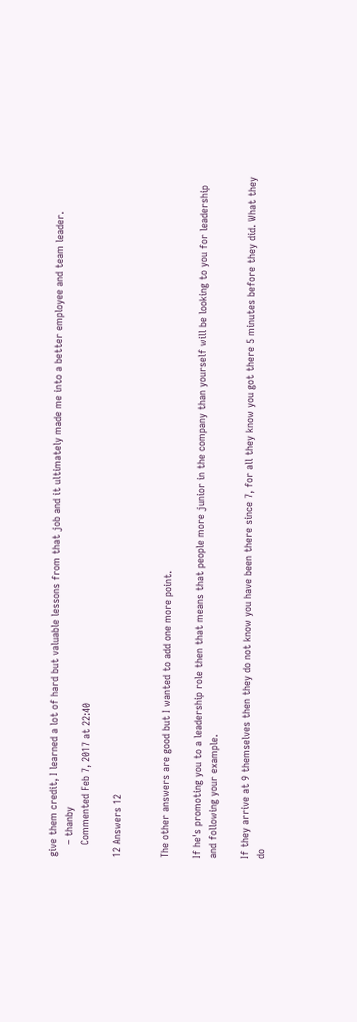give them credit, I learned a lot of hard but valuable lessons from that job and it ultimately made me into a better employee and team leader.
    – thanby
    Commented Feb 7, 2017 at 22:40

12 Answers 12


The other answers are good but I wanted to add one more point.

If he's promoting you to a leadership role then that means that people more junior in the company than yourself will be looking to you for leadership and following your example.

If they arrive at 9 themselves then they do not know you have been there since 7, for all they know you got there 5 minutes before they did. What they do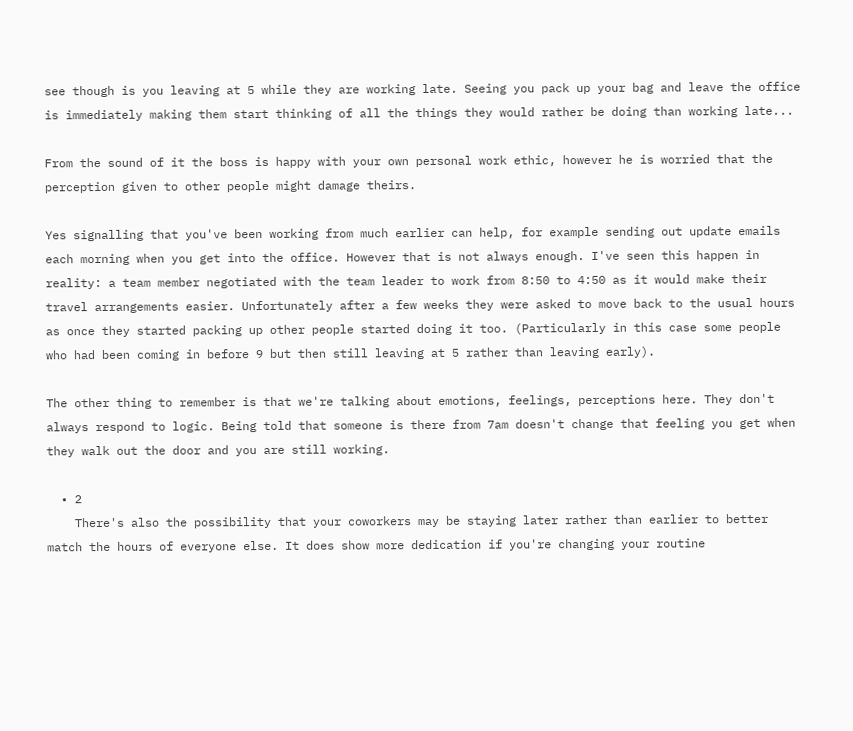see though is you leaving at 5 while they are working late. Seeing you pack up your bag and leave the office is immediately making them start thinking of all the things they would rather be doing than working late...

From the sound of it the boss is happy with your own personal work ethic, however he is worried that the perception given to other people might damage theirs.

Yes signalling that you've been working from much earlier can help, for example sending out update emails each morning when you get into the office. However that is not always enough. I've seen this happen in reality: a team member negotiated with the team leader to work from 8:50 to 4:50 as it would make their travel arrangements easier. Unfortunately after a few weeks they were asked to move back to the usual hours as once they started packing up other people started doing it too. (Particularly in this case some people who had been coming in before 9 but then still leaving at 5 rather than leaving early).

The other thing to remember is that we're talking about emotions, feelings, perceptions here. They don't always respond to logic. Being told that someone is there from 7am doesn't change that feeling you get when they walk out the door and you are still working.

  • 2
    There's also the possibility that your coworkers may be staying later rather than earlier to better match the hours of everyone else. It does show more dedication if you're changing your routine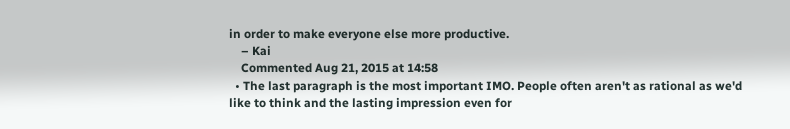in order to make everyone else more productive.
    – Kai
    Commented Aug 21, 2015 at 14:58
  • The last paragraph is the most important IMO. People often aren't as rational as we'd like to think and the lasting impression even for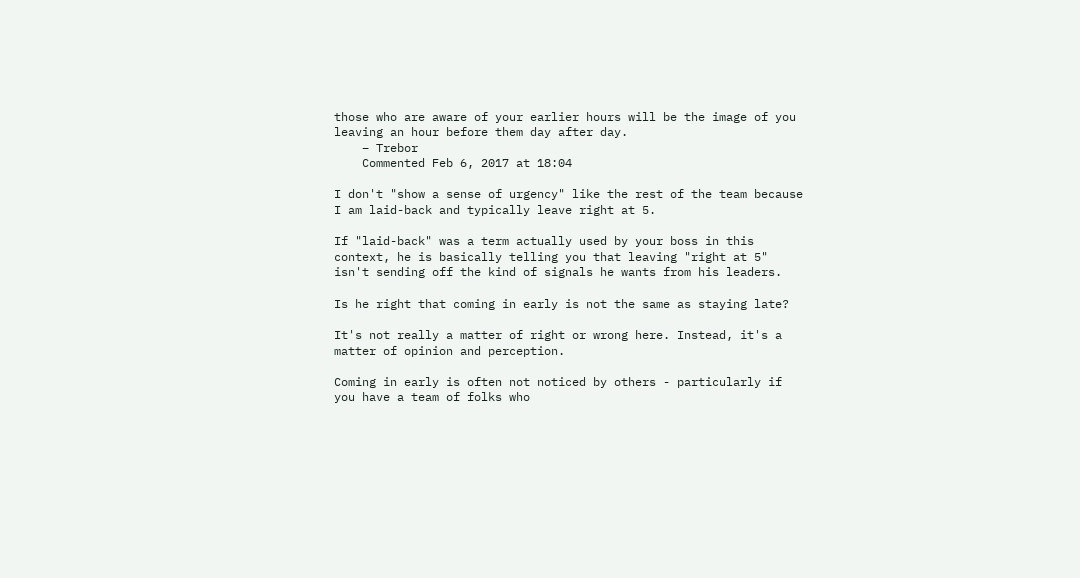those who are aware of your earlier hours will be the image of you leaving an hour before them day after day.
    – Trebor
    Commented Feb 6, 2017 at 18:04

I don't "show a sense of urgency" like the rest of the team because I am laid-back and typically leave right at 5.

If "laid-back" was a term actually used by your boss in this context, he is basically telling you that leaving "right at 5" isn't sending off the kind of signals he wants from his leaders.

Is he right that coming in early is not the same as staying late?

It's not really a matter of right or wrong here. Instead, it's a matter of opinion and perception.

Coming in early is often not noticed by others - particularly if you have a team of folks who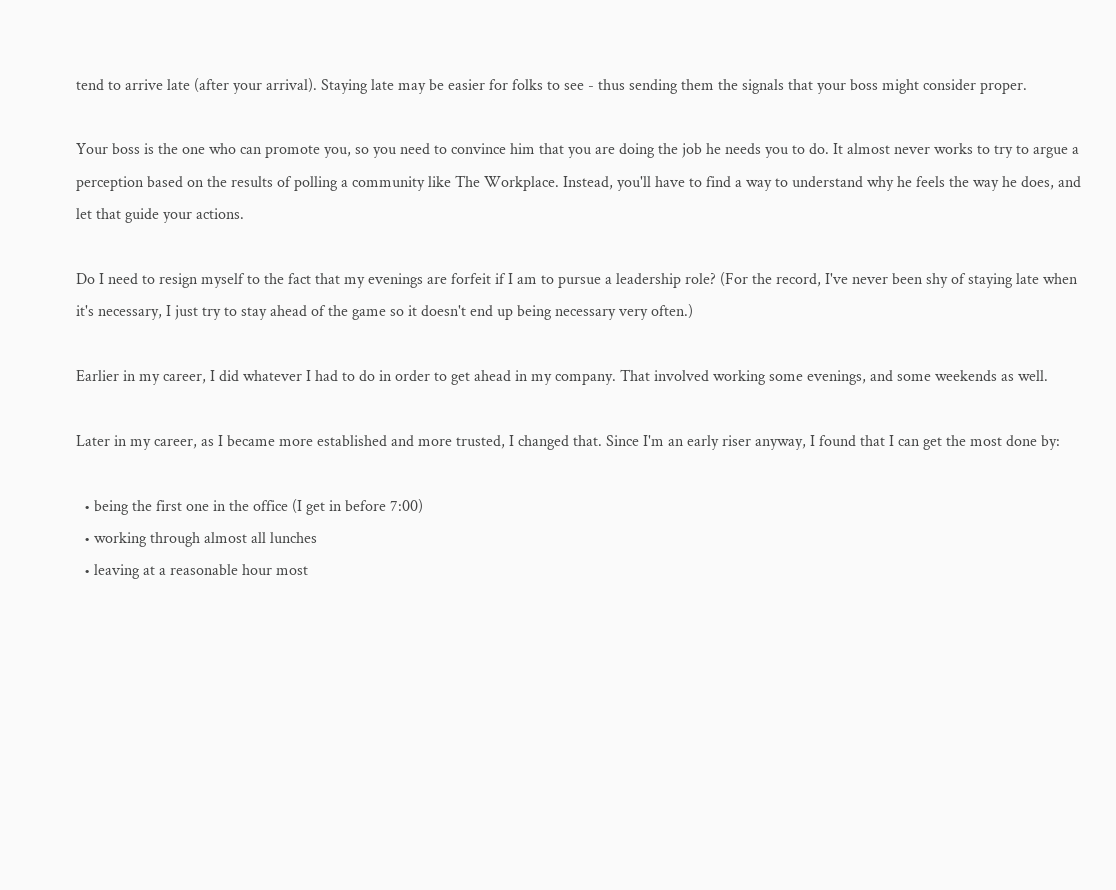tend to arrive late (after your arrival). Staying late may be easier for folks to see - thus sending them the signals that your boss might consider proper.

Your boss is the one who can promote you, so you need to convince him that you are doing the job he needs you to do. It almost never works to try to argue a perception based on the results of polling a community like The Workplace. Instead, you'll have to find a way to understand why he feels the way he does, and let that guide your actions.

Do I need to resign myself to the fact that my evenings are forfeit if I am to pursue a leadership role? (For the record, I've never been shy of staying late when it's necessary, I just try to stay ahead of the game so it doesn't end up being necessary very often.)

Earlier in my career, I did whatever I had to do in order to get ahead in my company. That involved working some evenings, and some weekends as well.

Later in my career, as I became more established and more trusted, I changed that. Since I'm an early riser anyway, I found that I can get the most done by:

  • being the first one in the office (I get in before 7:00)
  • working through almost all lunches
  • leaving at a reasonable hour most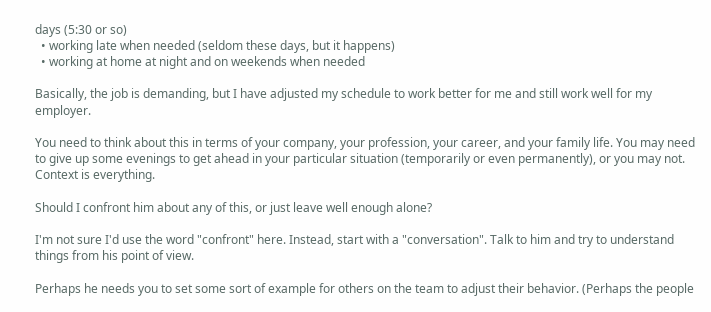days (5:30 or so)
  • working late when needed (seldom these days, but it happens)
  • working at home at night and on weekends when needed

Basically, the job is demanding, but I have adjusted my schedule to work better for me and still work well for my employer.

You need to think about this in terms of your company, your profession, your career, and your family life. You may need to give up some evenings to get ahead in your particular situation (temporarily or even permanently), or you may not. Context is everything.

Should I confront him about any of this, or just leave well enough alone?

I'm not sure I'd use the word "confront" here. Instead, start with a "conversation". Talk to him and try to understand things from his point of view.

Perhaps he needs you to set some sort of example for others on the team to adjust their behavior. (Perhaps the people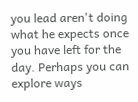you lead aren't doing what he expects once you have left for the day. Perhaps you can explore ways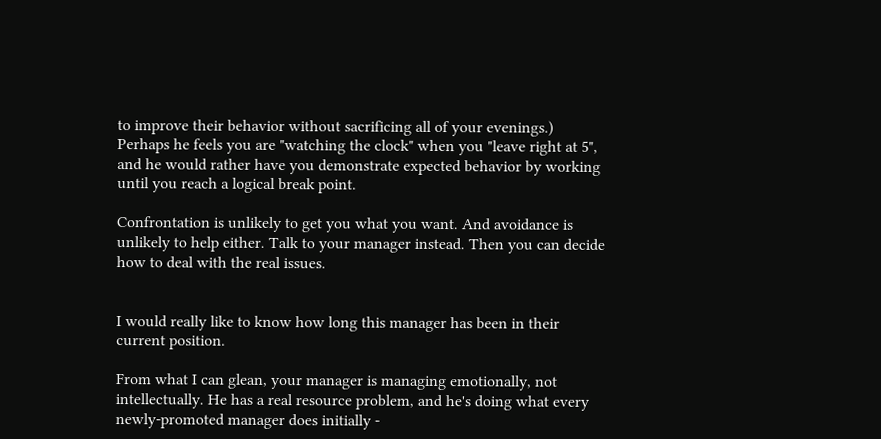to improve their behavior without sacrificing all of your evenings.) Perhaps he feels you are "watching the clock" when you "leave right at 5", and he would rather have you demonstrate expected behavior by working until you reach a logical break point.

Confrontation is unlikely to get you what you want. And avoidance is unlikely to help either. Talk to your manager instead. Then you can decide how to deal with the real issues.


I would really like to know how long this manager has been in their current position.

From what I can glean, your manager is managing emotionally, not intellectually. He has a real resource problem, and he's doing what every newly-promoted manager does initially -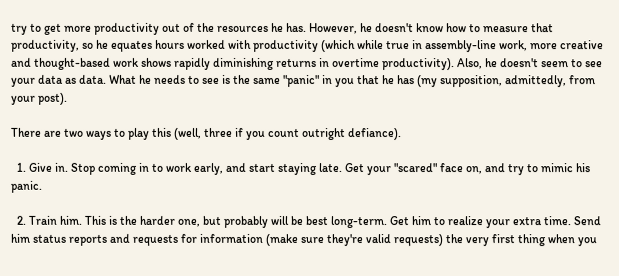try to get more productivity out of the resources he has. However, he doesn't know how to measure that productivity, so he equates hours worked with productivity (which while true in assembly-line work, more creative and thought-based work shows rapidly diminishing returns in overtime productivity). Also, he doesn't seem to see your data as data. What he needs to see is the same "panic" in you that he has (my supposition, admittedly, from your post).

There are two ways to play this (well, three if you count outright defiance).

  1. Give in. Stop coming in to work early, and start staying late. Get your "scared" face on, and try to mimic his panic.

  2. Train him. This is the harder one, but probably will be best long-term. Get him to realize your extra time. Send him status reports and requests for information (make sure they're valid requests) the very first thing when you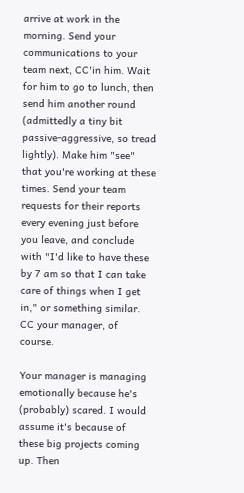arrive at work in the morning. Send your communications to your team next, CC'in him. Wait for him to go to lunch, then send him another round (admittedly a tiny bit passive-aggressive, so tread lightly). Make him "see" that you're working at these times. Send your team requests for their reports every evening just before you leave, and conclude with "I'd like to have these by 7 am so that I can take care of things when I get in," or something similar. CC your manager, of course.

Your manager is managing emotionally because he's (probably) scared. I would assume it's because of these big projects coming up. Then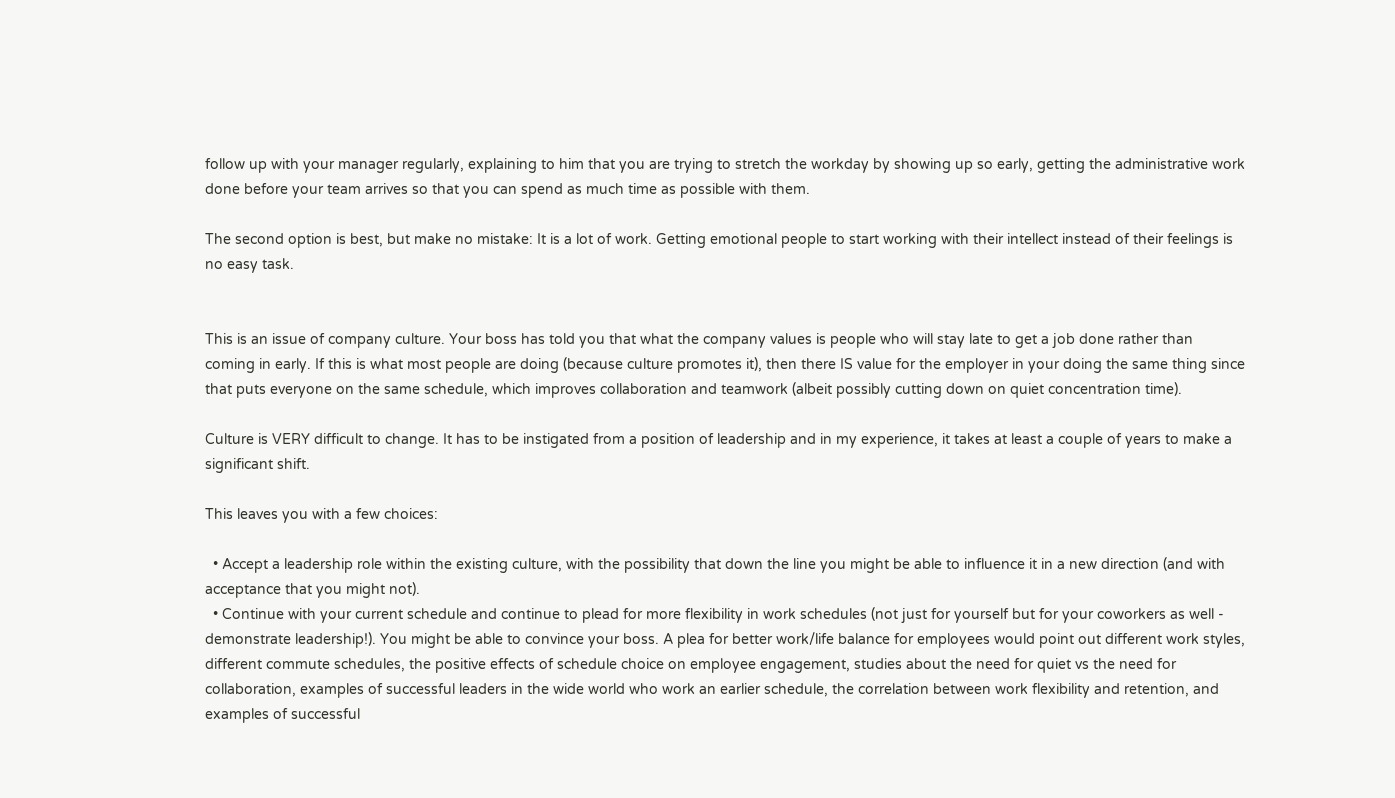follow up with your manager regularly, explaining to him that you are trying to stretch the workday by showing up so early, getting the administrative work done before your team arrives so that you can spend as much time as possible with them.

The second option is best, but make no mistake: It is a lot of work. Getting emotional people to start working with their intellect instead of their feelings is no easy task.


This is an issue of company culture. Your boss has told you that what the company values is people who will stay late to get a job done rather than coming in early. If this is what most people are doing (because culture promotes it), then there IS value for the employer in your doing the same thing since that puts everyone on the same schedule, which improves collaboration and teamwork (albeit possibly cutting down on quiet concentration time).

Culture is VERY difficult to change. It has to be instigated from a position of leadership and in my experience, it takes at least a couple of years to make a significant shift.

This leaves you with a few choices:

  • Accept a leadership role within the existing culture, with the possibility that down the line you might be able to influence it in a new direction (and with acceptance that you might not).
  • Continue with your current schedule and continue to plead for more flexibility in work schedules (not just for yourself but for your coworkers as well - demonstrate leadership!). You might be able to convince your boss. A plea for better work/life balance for employees would point out different work styles, different commute schedules, the positive effects of schedule choice on employee engagement, studies about the need for quiet vs the need for collaboration, examples of successful leaders in the wide world who work an earlier schedule, the correlation between work flexibility and retention, and examples of successful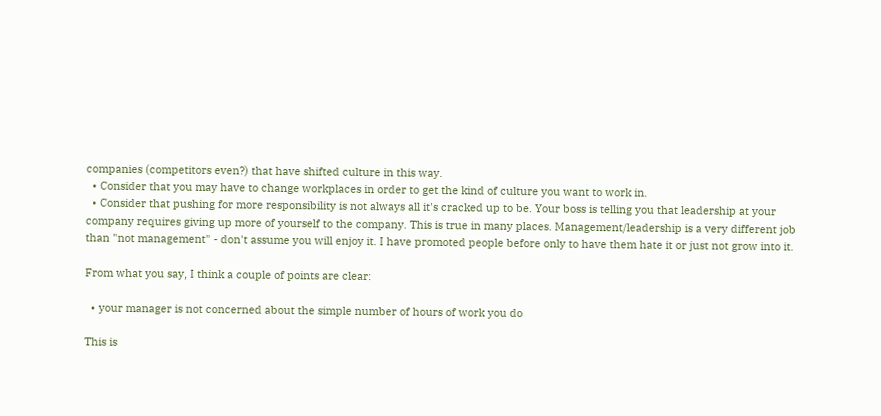companies (competitors even?) that have shifted culture in this way.
  • Consider that you may have to change workplaces in order to get the kind of culture you want to work in.
  • Consider that pushing for more responsibility is not always all it's cracked up to be. Your boss is telling you that leadership at your company requires giving up more of yourself to the company. This is true in many places. Management/leadership is a very different job than "not management" - don't assume you will enjoy it. I have promoted people before only to have them hate it or just not grow into it.

From what you say, I think a couple of points are clear:

  • your manager is not concerned about the simple number of hours of work you do

This is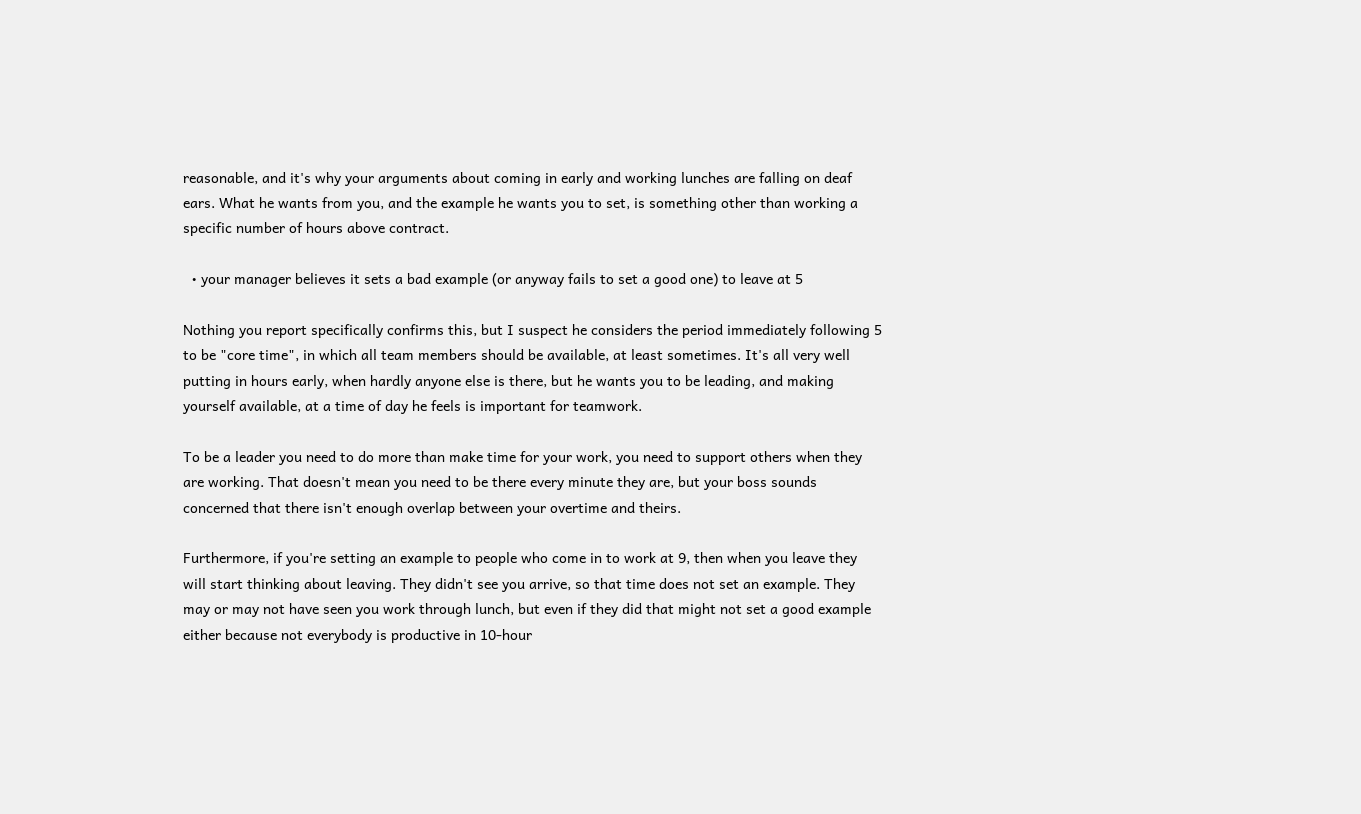reasonable, and it's why your arguments about coming in early and working lunches are falling on deaf ears. What he wants from you, and the example he wants you to set, is something other than working a specific number of hours above contract.

  • your manager believes it sets a bad example (or anyway fails to set a good one) to leave at 5

Nothing you report specifically confirms this, but I suspect he considers the period immediately following 5 to be "core time", in which all team members should be available, at least sometimes. It's all very well putting in hours early, when hardly anyone else is there, but he wants you to be leading, and making yourself available, at a time of day he feels is important for teamwork.

To be a leader you need to do more than make time for your work, you need to support others when they are working. That doesn't mean you need to be there every minute they are, but your boss sounds concerned that there isn't enough overlap between your overtime and theirs.

Furthermore, if you're setting an example to people who come in to work at 9, then when you leave they will start thinking about leaving. They didn't see you arrive, so that time does not set an example. They may or may not have seen you work through lunch, but even if they did that might not set a good example either because not everybody is productive in 10-hour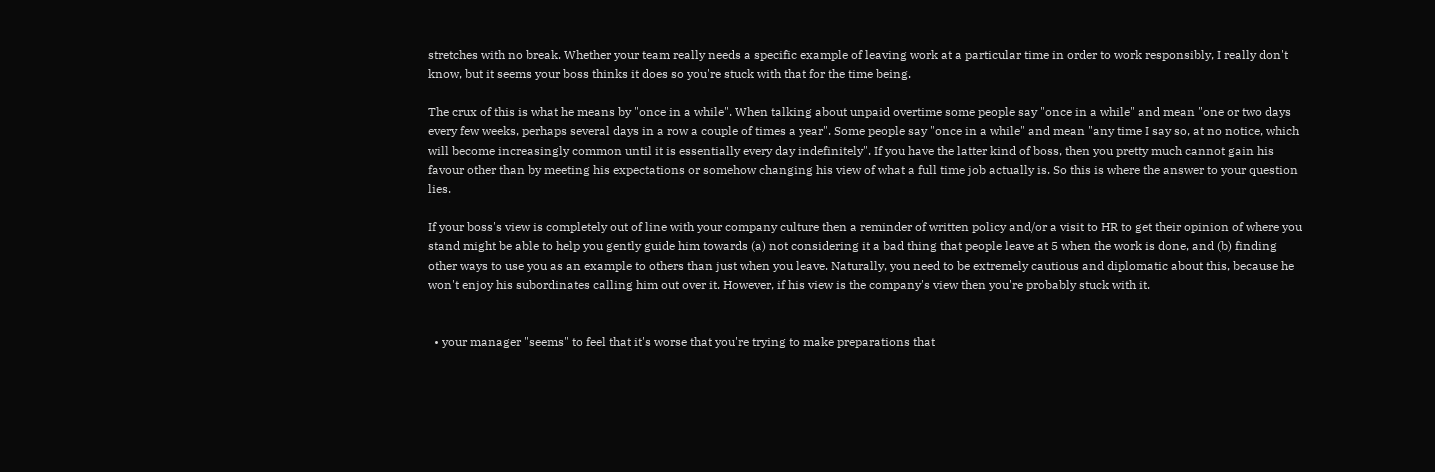stretches with no break. Whether your team really needs a specific example of leaving work at a particular time in order to work responsibly, I really don't know, but it seems your boss thinks it does so you're stuck with that for the time being.

The crux of this is what he means by "once in a while". When talking about unpaid overtime some people say "once in a while" and mean "one or two days every few weeks, perhaps several days in a row a couple of times a year". Some people say "once in a while" and mean "any time I say so, at no notice, which will become increasingly common until it is essentially every day indefinitely". If you have the latter kind of boss, then you pretty much cannot gain his favour other than by meeting his expectations or somehow changing his view of what a full time job actually is. So this is where the answer to your question lies.

If your boss's view is completely out of line with your company culture then a reminder of written policy and/or a visit to HR to get their opinion of where you stand might be able to help you gently guide him towards (a) not considering it a bad thing that people leave at 5 when the work is done, and (b) finding other ways to use you as an example to others than just when you leave. Naturally, you need to be extremely cautious and diplomatic about this, because he won't enjoy his subordinates calling him out over it. However, if his view is the company's view then you're probably stuck with it.


  • your manager "seems" to feel that it's worse that you're trying to make preparations that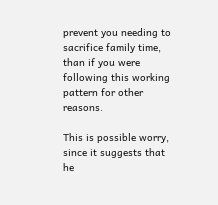prevent you needing to sacrifice family time, than if you were following this working pattern for other reasons.

This is possible worry, since it suggests that he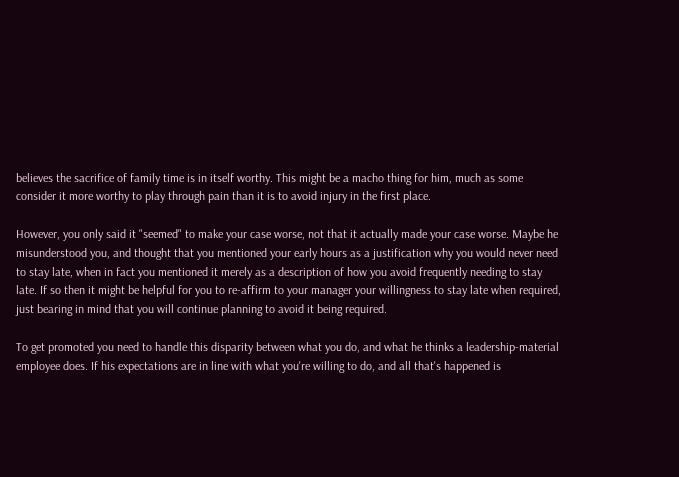believes the sacrifice of family time is in itself worthy. This might be a macho thing for him, much as some consider it more worthy to play through pain than it is to avoid injury in the first place.

However, you only said it "seemed" to make your case worse, not that it actually made your case worse. Maybe he misunderstood you, and thought that you mentioned your early hours as a justification why you would never need to stay late, when in fact you mentioned it merely as a description of how you avoid frequently needing to stay late. If so then it might be helpful for you to re-affirm to your manager your willingness to stay late when required, just bearing in mind that you will continue planning to avoid it being required.

To get promoted you need to handle this disparity between what you do, and what he thinks a leadership-material employee does. If his expectations are in line with what you're willing to do, and all that's happened is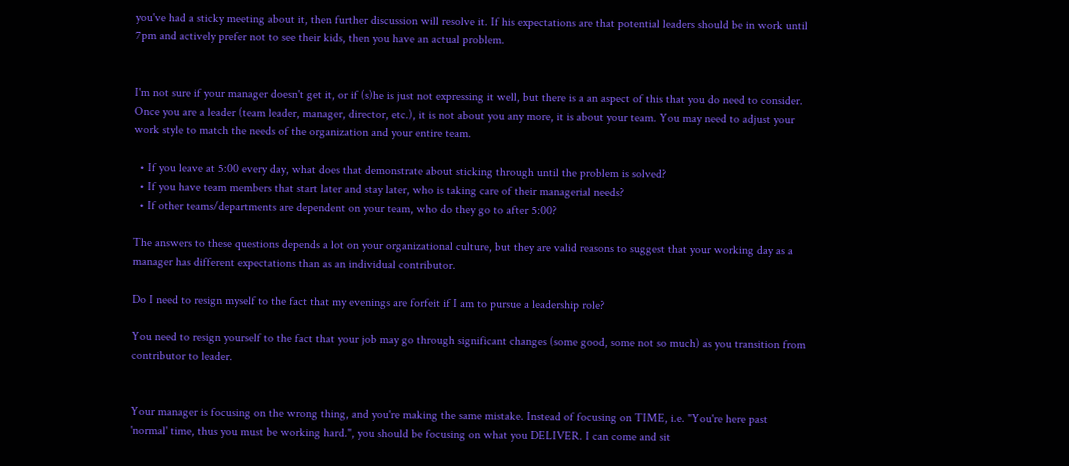you've had a sticky meeting about it, then further discussion will resolve it. If his expectations are that potential leaders should be in work until 7pm and actively prefer not to see their kids, then you have an actual problem.


I'm not sure if your manager doesn't get it, or if (s)he is just not expressing it well, but there is a an aspect of this that you do need to consider. Once you are a leader (team leader, manager, director, etc.), it is not about you any more, it is about your team. You may need to adjust your work style to match the needs of the organization and your entire team.

  • If you leave at 5:00 every day, what does that demonstrate about sticking through until the problem is solved?
  • If you have team members that start later and stay later, who is taking care of their managerial needs?
  • If other teams/departments are dependent on your team, who do they go to after 5:00?

The answers to these questions depends a lot on your organizational culture, but they are valid reasons to suggest that your working day as a manager has different expectations than as an individual contributor.

Do I need to resign myself to the fact that my evenings are forfeit if I am to pursue a leadership role?

You need to resign yourself to the fact that your job may go through significant changes (some good, some not so much) as you transition from contributor to leader.


Your manager is focusing on the wrong thing, and you're making the same mistake. Instead of focusing on TIME, i.e. "You're here past 'normal' time, thus you must be working hard.", you should be focusing on what you DELIVER. I can come and sit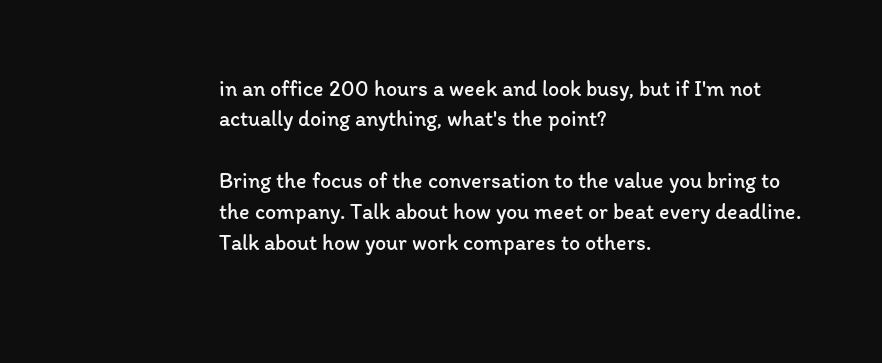in an office 200 hours a week and look busy, but if I'm not actually doing anything, what's the point?

Bring the focus of the conversation to the value you bring to the company. Talk about how you meet or beat every deadline. Talk about how your work compares to others.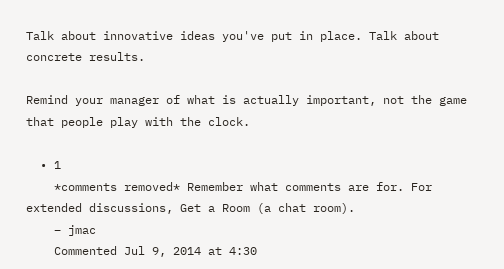Talk about innovative ideas you've put in place. Talk about concrete results.

Remind your manager of what is actually important, not the game that people play with the clock.

  • 1
    *comments removed* Remember what comments are for. For extended discussions, Get a Room (a chat room).
    – jmac
    Commented Jul 9, 2014 at 4:30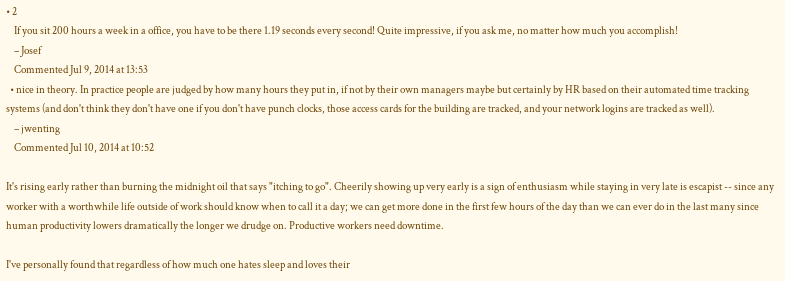• 2
    If you sit 200 hours a week in a office, you have to be there 1.19 seconds every second! Quite impressive, if you ask me, no matter how much you accomplish!
    – Josef
    Commented Jul 9, 2014 at 13:53
  • nice in theory. In practice people are judged by how many hours they put in, if not by their own managers maybe but certainly by HR based on their automated time tracking systems (and don't think they don't have one if you don't have punch clocks, those access cards for the building are tracked, and your network logins are tracked as well).
    – jwenting
    Commented Jul 10, 2014 at 10:52

It's rising early rather than burning the midnight oil that says "itching to go". Cheerily showing up very early is a sign of enthusiasm while staying in very late is escapist -- since any worker with a worthwhile life outside of work should know when to call it a day; we can get more done in the first few hours of the day than we can ever do in the last many since human productivity lowers dramatically the longer we drudge on. Productive workers need downtime.

I've personally found that regardless of how much one hates sleep and loves their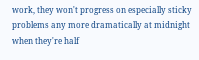work, they won't progress on especially sticky problems any more dramatically at midnight when they're half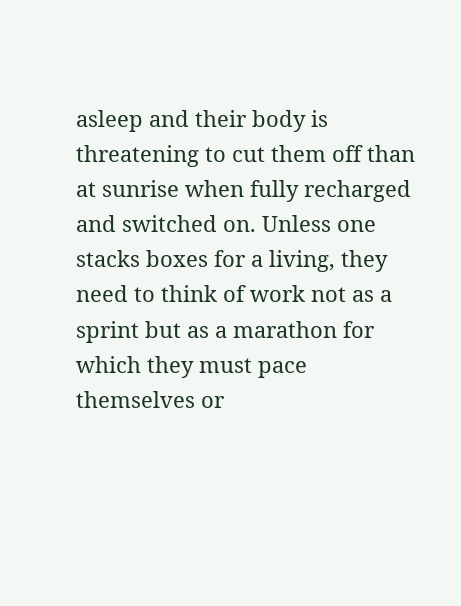asleep and their body is threatening to cut them off than at sunrise when fully recharged and switched on. Unless one stacks boxes for a living, they need to think of work not as a sprint but as a marathon for which they must pace themselves or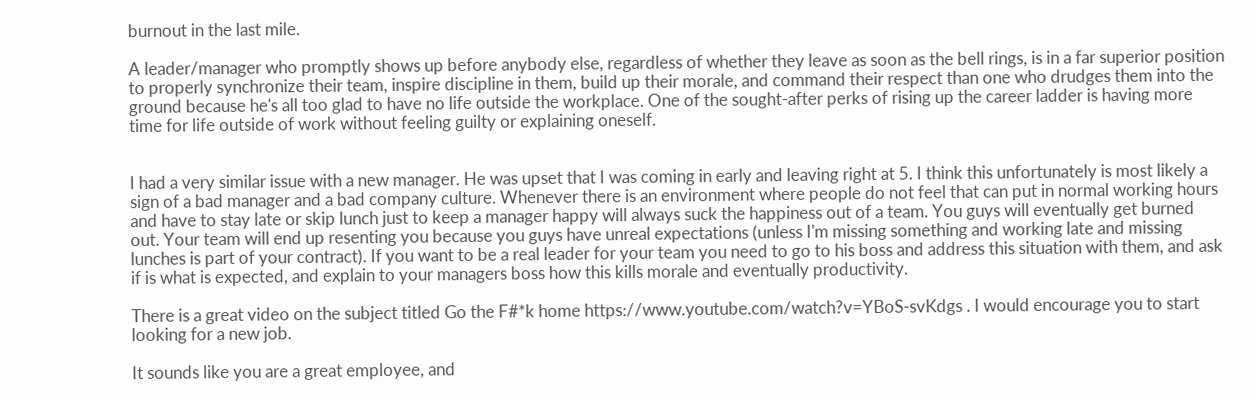burnout in the last mile.

A leader/manager who promptly shows up before anybody else, regardless of whether they leave as soon as the bell rings, is in a far superior position to properly synchronize their team, inspire discipline in them, build up their morale, and command their respect than one who drudges them into the ground because he's all too glad to have no life outside the workplace. One of the sought-after perks of rising up the career ladder is having more time for life outside of work without feeling guilty or explaining oneself.


I had a very similar issue with a new manager. He was upset that I was coming in early and leaving right at 5. I think this unfortunately is most likely a sign of a bad manager and a bad company culture. Whenever there is an environment where people do not feel that can put in normal working hours and have to stay late or skip lunch just to keep a manager happy will always suck the happiness out of a team. You guys will eventually get burned out. Your team will end up resenting you because you guys have unreal expectations (unless I'm missing something and working late and missing lunches is part of your contract). If you want to be a real leader for your team you need to go to his boss and address this situation with them, and ask if is what is expected, and explain to your managers boss how this kills morale and eventually productivity.

There is a great video on the subject titled Go the F#*k home https://www.youtube.com/watch?v=YBoS-svKdgs . I would encourage you to start looking for a new job.

It sounds like you are a great employee, and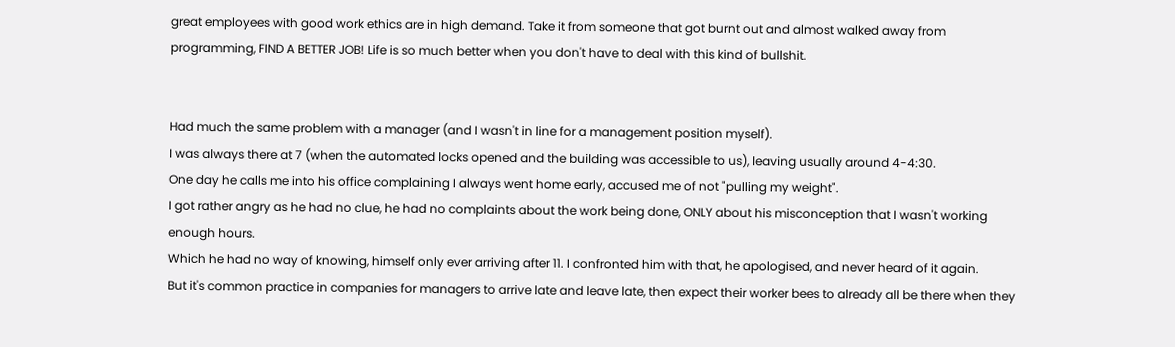great employees with good work ethics are in high demand. Take it from someone that got burnt out and almost walked away from programming, FIND A BETTER JOB! Life is so much better when you don't have to deal with this kind of bullshit.


Had much the same problem with a manager (and I wasn't in line for a management position myself).
I was always there at 7 (when the automated locks opened and the building was accessible to us), leaving usually around 4-4:30.
One day he calls me into his office complaining I always went home early, accused me of not "pulling my weight".
I got rather angry as he had no clue, he had no complaints about the work being done, ONLY about his misconception that I wasn't working enough hours.
Which he had no way of knowing, himself only ever arriving after 11. I confronted him with that, he apologised, and never heard of it again.
But it's common practice in companies for managers to arrive late and leave late, then expect their worker bees to already all be there when they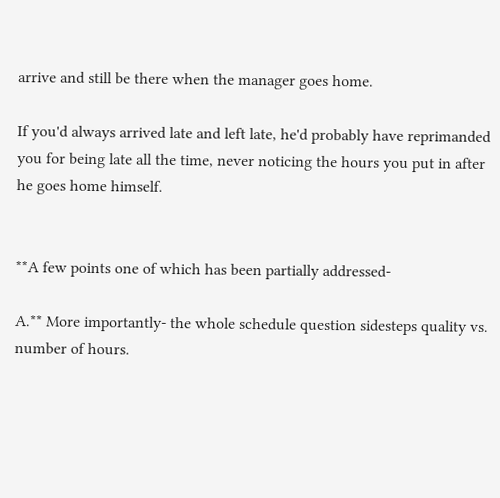arrive and still be there when the manager goes home.

If you'd always arrived late and left late, he'd probably have reprimanded you for being late all the time, never noticing the hours you put in after he goes home himself.


**A few points one of which has been partially addressed-

A.** More importantly- the whole schedule question sidesteps quality vs. number of hours.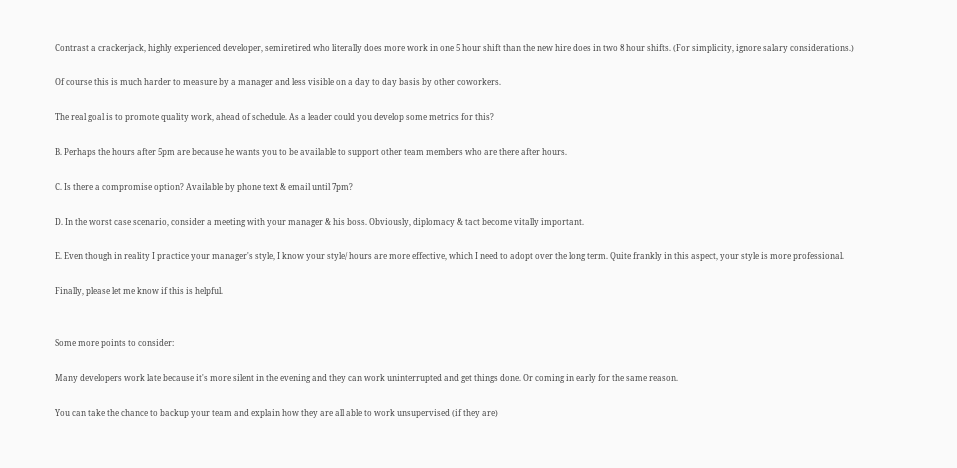Contrast a crackerjack, highly experienced developer, semiretired who literally does more work in one 5 hour shift than the new hire does in two 8 hour shifts. (For simplicity, ignore salary considerations.)

Of course this is much harder to measure by a manager and less visible on a day to day basis by other coworkers.

The real goal is to promote quality work, ahead of schedule. As a leader could you develop some metrics for this?

B. Perhaps the hours after 5pm are because he wants you to be available to support other team members who are there after hours.

C. Is there a compromise option? Available by phone text & email until 7pm?

D. In the worst case scenario, consider a meeting with your manager & his boss. Obviously, diplomacy & tact become vitally important.

E. Even though in reality I practice your manager's style, I know your style/ hours are more effective, which I need to adopt over the long term. Quite frankly in this aspect, your style is more professional.

Finally, please let me know if this is helpful.


Some more points to consider:

Many developers work late because it's more silent in the evening and they can work uninterrupted and get things done. Or coming in early for the same reason.

You can take the chance to backup your team and explain how they are all able to work unsupervised (if they are)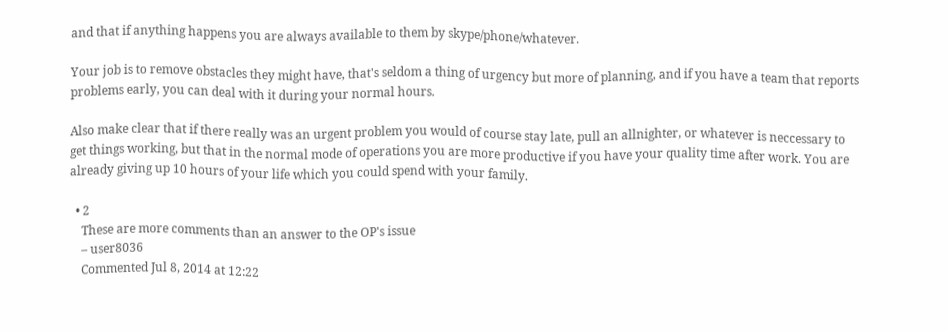and that if anything happens you are always available to them by skype/phone/whatever.

Your job is to remove obstacles they might have, that's seldom a thing of urgency but more of planning, and if you have a team that reports problems early, you can deal with it during your normal hours.

Also make clear that if there really was an urgent problem you would of course stay late, pull an allnighter, or whatever is neccessary to get things working, but that in the normal mode of operations you are more productive if you have your quality time after work. You are already giving up 10 hours of your life which you could spend with your family.

  • 2
    These are more comments than an answer to the OP's issue
    – user8036
    Commented Jul 8, 2014 at 12:22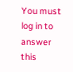You must log in to answer this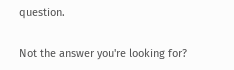question.

Not the answer you're looking for?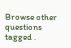Browse other questions tagged .